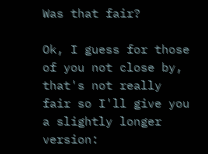Was that fair?

Ok, I guess for those of you not close by, that's not really fair so I'll give you a slightly longer version: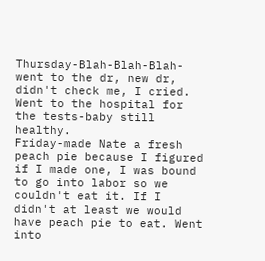Thursday-Blah-Blah-Blah- went to the dr, new dr, didn't check me, I cried. Went to the hospital for the tests-baby still healthy.
Friday-made Nate a fresh peach pie because I figured if I made one, I was bound to go into labor so we couldn't eat it. If I didn't at least we would have peach pie to eat. Went into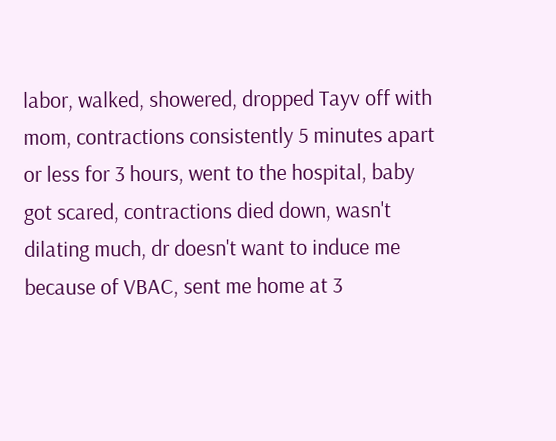labor, walked, showered, dropped Tayv off with mom, contractions consistently 5 minutes apart or less for 3 hours, went to the hospital, baby got scared, contractions died down, wasn't dilating much, dr doesn't want to induce me because of VBAC, sent me home at 3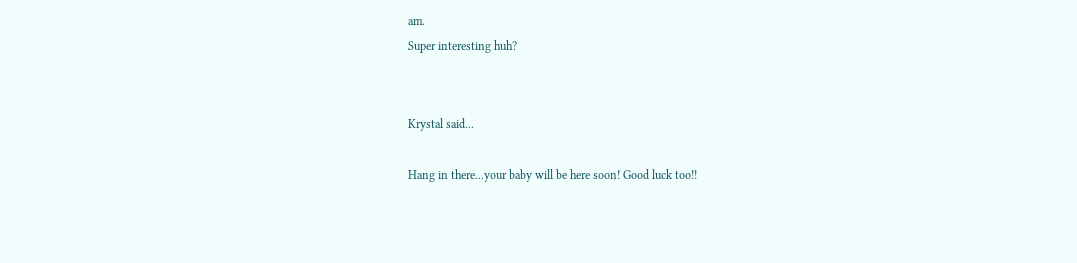am.
Super interesting huh?


Krystal said...

Hang in there...your baby will be here soon! Good luck too!!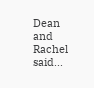Dean and Rachel said...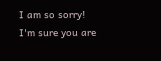I am so sorry! I'm sure you are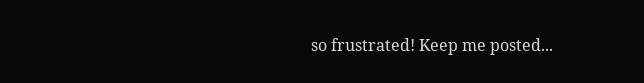so frustrated! Keep me posted...